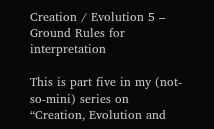Creation / Evolution 5 – Ground Rules for interpretation

This is part five in my (not-so-mini) series on “Creation, Evolution and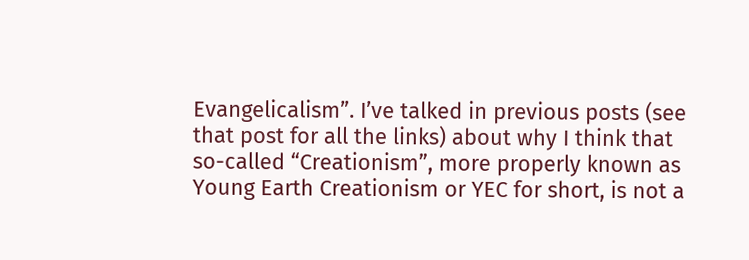Evangelicalism”. I’ve talked in previous posts (see that post for all the links) about why I think that so-called “Creationism”, more properly known as Young Earth Creationism or YEC for short, is not a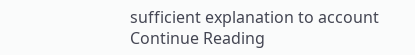sufficient explanation to account Continue Reading